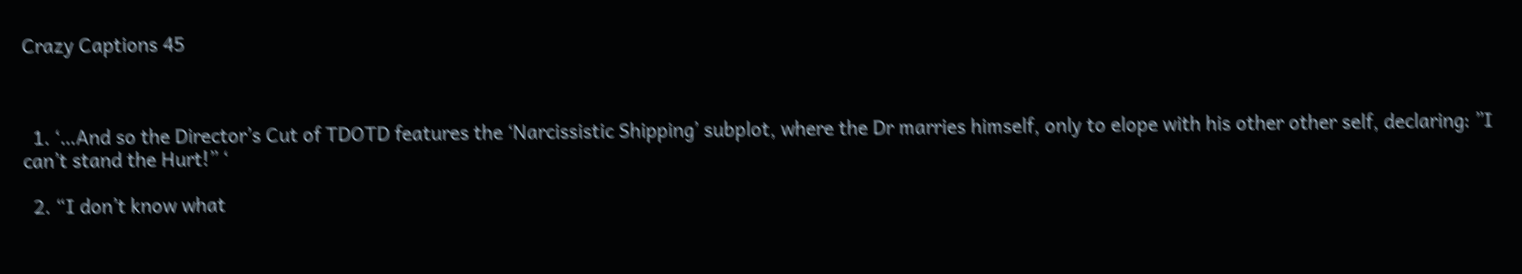Crazy Captions 45



  1. ‘…And so the Director’s Cut of TDOTD features the ‘Narcissistic Shipping’ subplot, where the Dr marries himself, only to elope with his other other self, declaring: ”I can’t stand the Hurt!” ‘

  2. “I don’t know what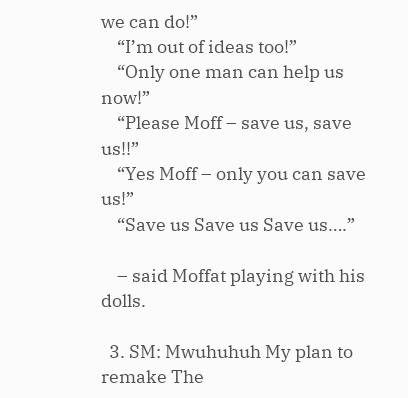we can do!”
    “I’m out of ideas too!”
    “Only one man can help us now!”
    “Please Moff – save us, save us!!”
    “Yes Moff – only you can save us!”
    “Save us Save us Save us….”

    – said Moffat playing with his dolls.

  3. SM: Mwuhuhuh My plan to remake The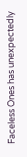Faceless Ones has unexpectedly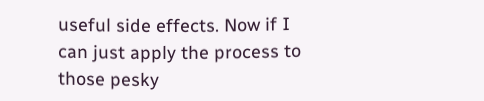useful side effects. Now if I can just apply the process to those pesky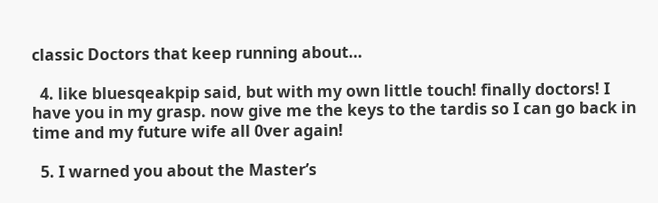classic Doctors that keep running about…

  4. like bluesqeakpip said, but with my own little touch! finally doctors! I have you in my grasp. now give me the keys to the tardis so I can go back in time and my future wife all 0ver again!

  5. I warned you about the Master’s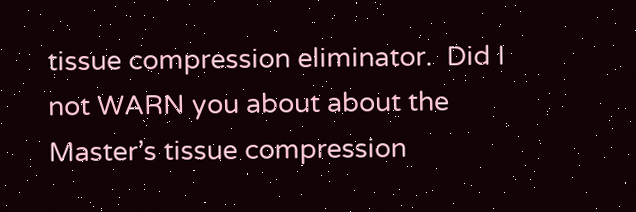tissue compression eliminator.  Did I not WARN you about about the Master’s tissue compression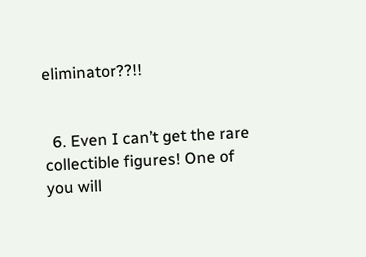eliminator??!!


  6. Even I can’t get the rare collectible figures! One of you will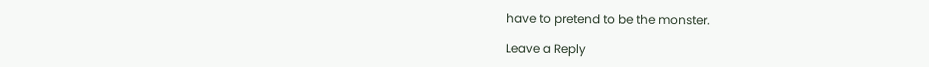have to pretend to be the monster.

Leave a Reply